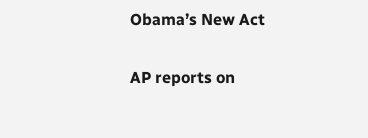Obama’s New Act

AP reports on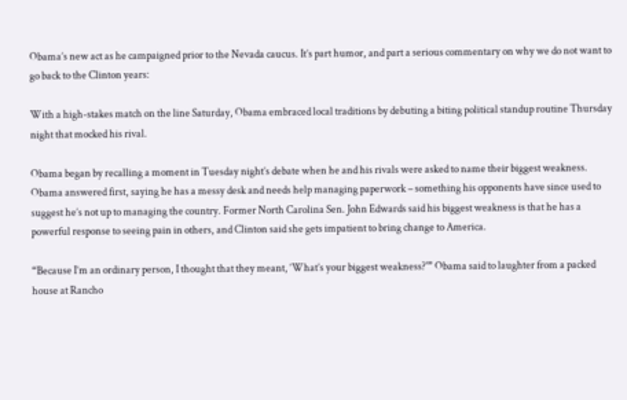Obama’s new act as he campaigned prior to the Nevada caucus. It’s part humor, and part a serious commentary on why we do not want to go back to the Clinton years:

With a high-stakes match on the line Saturday, Obama embraced local traditions by debuting a biting political standup routine Thursday night that mocked his rival.

Obama began by recalling a moment in Tuesday night’s debate when he and his rivals were asked to name their biggest weakness. Obama answered first, saying he has a messy desk and needs help managing paperwork – something his opponents have since used to suggest he’s not up to managing the country. Former North Carolina Sen. John Edwards said his biggest weakness is that he has a powerful response to seeing pain in others, and Clinton said she gets impatient to bring change to America.

“Because I’m an ordinary person, I thought that they meant, ‘What’s your biggest weakness?'” Obama said to laughter from a packed house at Rancho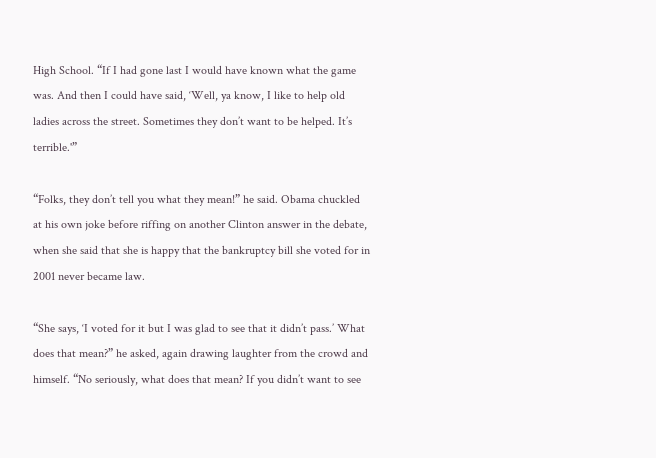High School. “If I had gone last I would have known what the game was. And then I could have said, ‘Well, ya know, I like to help old ladies across the street. Sometimes they don’t want to be helped. It’s terrible.'”

“Folks, they don’t tell you what they mean!” he said. Obama chuckled at his own joke before riffing on another Clinton answer in the debate, when she said that she is happy that the bankruptcy bill she voted for in 2001 never became law.

“She says, ‘I voted for it but I was glad to see that it didn’t pass.’ What does that mean?” he asked, again drawing laughter from the crowd and himself. “No seriously, what does that mean? If you didn’t want to see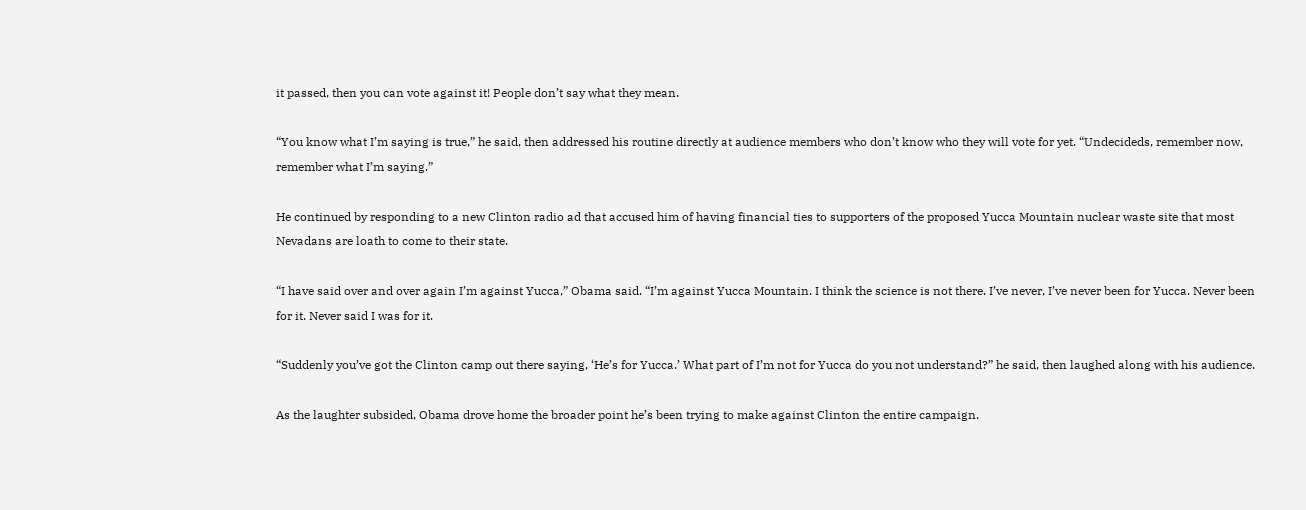it passed, then you can vote against it! People don’t say what they mean.

“You know what I’m saying is true,” he said, then addressed his routine directly at audience members who don’t know who they will vote for yet. “Undecideds, remember now, remember what I’m saying.”

He continued by responding to a new Clinton radio ad that accused him of having financial ties to supporters of the proposed Yucca Mountain nuclear waste site that most Nevadans are loath to come to their state.

“I have said over and over again I’m against Yucca,” Obama said. “I’m against Yucca Mountain. I think the science is not there. I’ve never, I’ve never been for Yucca. Never been for it. Never said I was for it.

“Suddenly you’ve got the Clinton camp out there saying, ‘He’s for Yucca.’ What part of I’m not for Yucca do you not understand?” he said, then laughed along with his audience.

As the laughter subsided, Obama drove home the broader point he’s been trying to make against Clinton the entire campaign.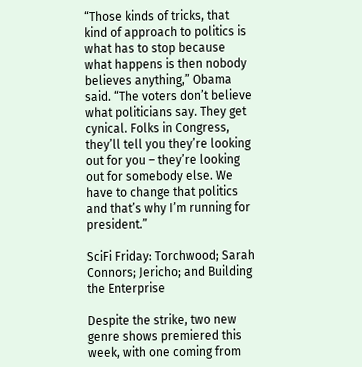“Those kinds of tricks, that kind of approach to politics is what has to stop because what happens is then nobody believes anything,” Obama said. “The voters don’t believe what politicians say. They get cynical. Folks in Congress, they’ll tell you they’re looking out for you – they’re looking out for somebody else. We have to change that politics and that’s why I’m running for president.”

SciFi Friday: Torchwood; Sarah Connors; Jericho; and Building the Enterprise

Despite the strike, two new genre shows premiered this week, with one coming from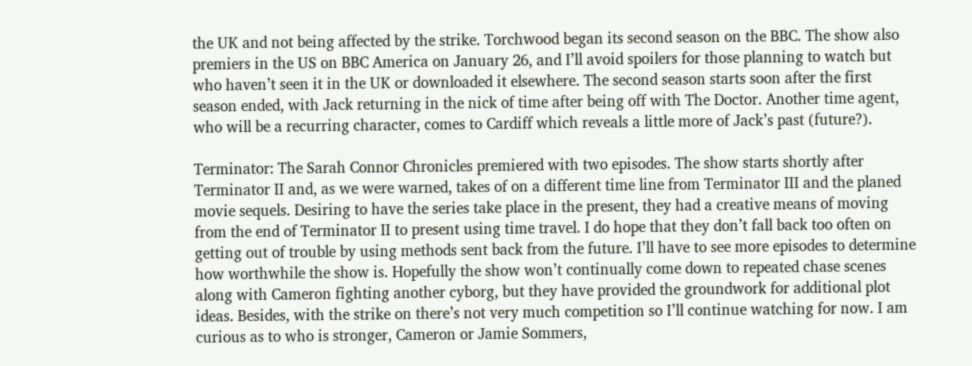the UK and not being affected by the strike. Torchwood began its second season on the BBC. The show also premiers in the US on BBC America on January 26, and I’ll avoid spoilers for those planning to watch but who haven’t seen it in the UK or downloaded it elsewhere. The second season starts soon after the first season ended, with Jack returning in the nick of time after being off with The Doctor. Another time agent, who will be a recurring character, comes to Cardiff which reveals a little more of Jack’s past (future?).

Terminator: The Sarah Connor Chronicles premiered with two episodes. The show starts shortly after Terminator II and, as we were warned, takes of on a different time line from Terminator III and the planed movie sequels. Desiring to have the series take place in the present, they had a creative means of moving from the end of Terminator II to present using time travel. I do hope that they don’t fall back too often on getting out of trouble by using methods sent back from the future. I’ll have to see more episodes to determine how worthwhile the show is. Hopefully the show won’t continually come down to repeated chase scenes along with Cameron fighting another cyborg, but they have provided the groundwork for additional plot ideas. Besides, with the strike on there’s not very much competition so I’ll continue watching for now. I am curious as to who is stronger, Cameron or Jamie Sommers,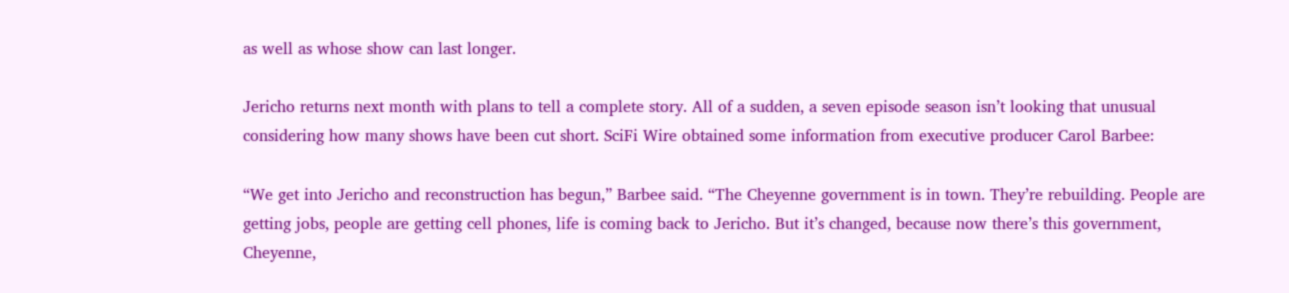as well as whose show can last longer.

Jericho returns next month with plans to tell a complete story. All of a sudden, a seven episode season isn’t looking that unusual considering how many shows have been cut short. SciFi Wire obtained some information from executive producer Carol Barbee:

“We get into Jericho and reconstruction has begun,” Barbee said. “The Cheyenne government is in town. They’re rebuilding. People are getting jobs, people are getting cell phones, life is coming back to Jericho. But it’s changed, because now there’s this government, Cheyenne,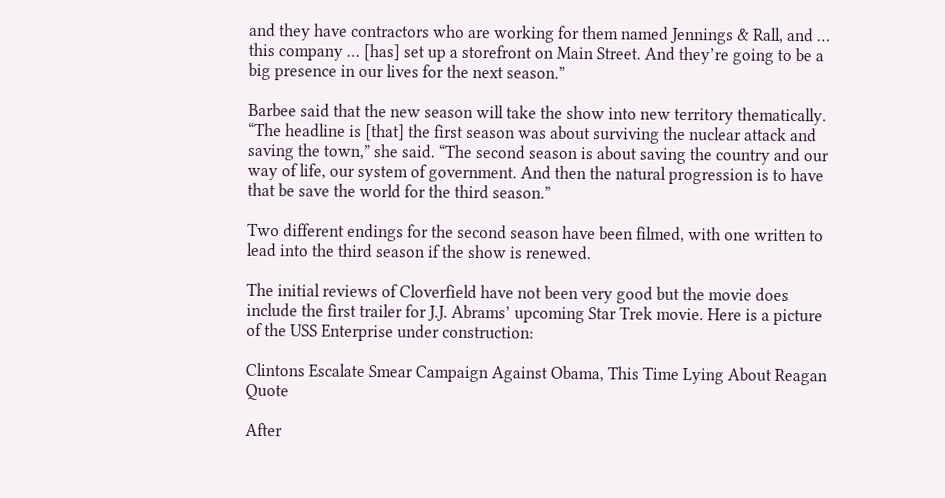and they have contractors who are working for them named Jennings & Rall, and … this company … [has] set up a storefront on Main Street. And they’re going to be a big presence in our lives for the next season.”

Barbee said that the new season will take the show into new territory thematically. “The headline is [that] the first season was about surviving the nuclear attack and saving the town,” she said. “The second season is about saving the country and our way of life, our system of government. And then the natural progression is to have that be save the world for the third season.”

Two different endings for the second season have been filmed, with one written to lead into the third season if the show is renewed.

The initial reviews of Cloverfield have not been very good but the movie does include the first trailer for J.J. Abrams’ upcoming Star Trek movie. Here is a picture of the USS Enterprise under construction:

Clintons Escalate Smear Campaign Against Obama, This Time Lying About Reagan Quote

After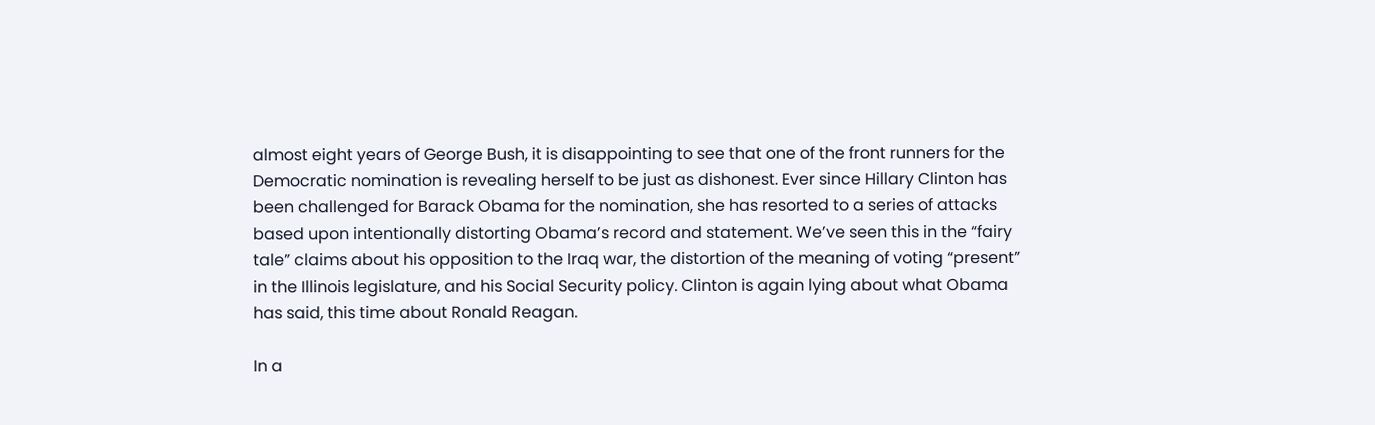almost eight years of George Bush, it is disappointing to see that one of the front runners for the Democratic nomination is revealing herself to be just as dishonest. Ever since Hillary Clinton has been challenged for Barack Obama for the nomination, she has resorted to a series of attacks based upon intentionally distorting Obama’s record and statement. We’ve seen this in the “fairy tale” claims about his opposition to the Iraq war, the distortion of the meaning of voting “present” in the Illinois legislature, and his Social Security policy. Clinton is again lying about what Obama has said, this time about Ronald Reagan.

In a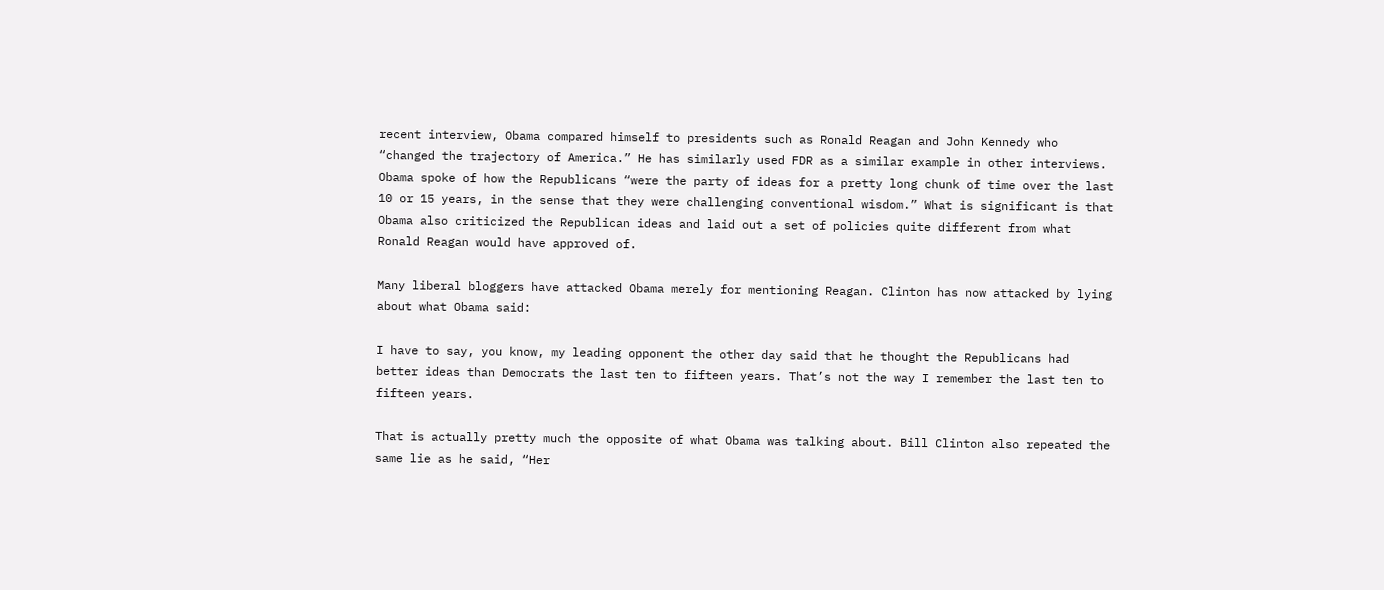recent interview, Obama compared himself to presidents such as Ronald Reagan and John Kennedy who “changed the trajectory of America.” He has similarly used FDR as a similar example in other interviews. Obama spoke of how the Republicans “were the party of ideas for a pretty long chunk of time over the last 10 or 15 years, in the sense that they were challenging conventional wisdom.” What is significant is that Obama also criticized the Republican ideas and laid out a set of policies quite different from what Ronald Reagan would have approved of.

Many liberal bloggers have attacked Obama merely for mentioning Reagan. Clinton has now attacked by lying about what Obama said:

I have to say, you know, my leading opponent the other day said that he thought the Republicans had better ideas than Democrats the last ten to fifteen years. That’s not the way I remember the last ten to fifteen years.

That is actually pretty much the opposite of what Obama was talking about. Bill Clinton also repeated the same lie as he said, “Her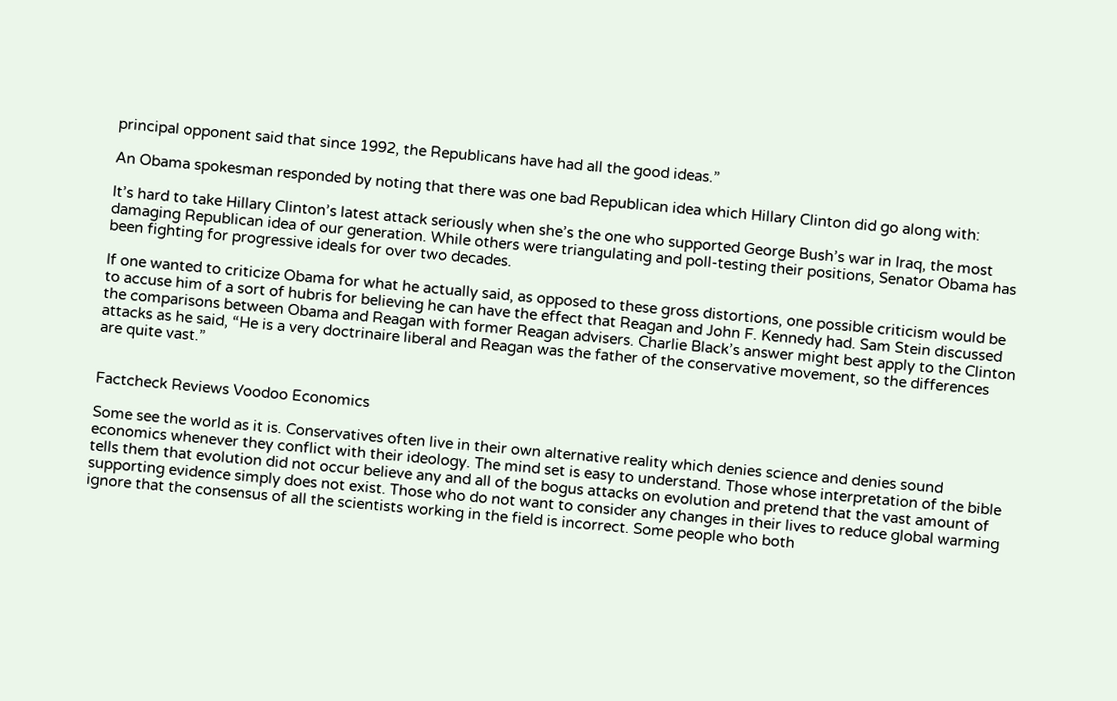principal opponent said that since 1992, the Republicans have had all the good ideas.”

An Obama spokesman responded by noting that there was one bad Republican idea which Hillary Clinton did go along with:

It’s hard to take Hillary Clinton’s latest attack seriously when she’s the one who supported George Bush’s war in Iraq, the most damaging Republican idea of our generation. While others were triangulating and poll-testing their positions, Senator Obama has been fighting for progressive ideals for over two decades.

If one wanted to criticize Obama for what he actually said, as opposed to these gross distortions, one possible criticism would be to accuse him of a sort of hubris for believing he can have the effect that Reagan and John F. Kennedy had. Sam Stein discussed the comparisons between Obama and Reagan with former Reagan advisers. Charlie Black’s answer might best apply to the Clinton attacks as he said, “He is a very doctrinaire liberal and Reagan was the father of the conservative movement, so the differences are quite vast.”


Factcheck Reviews Voodoo Economics

Some see the world as it is. Conservatives often live in their own alternative reality which denies science and denies sound economics whenever they conflict with their ideology. The mind set is easy to understand. Those whose interpretation of the bible tells them that evolution did not occur believe any and all of the bogus attacks on evolution and pretend that the vast amount of supporting evidence simply does not exist. Those who do not want to consider any changes in their lives to reduce global warming ignore that the consensus of all the scientists working in the field is incorrect. Some people who both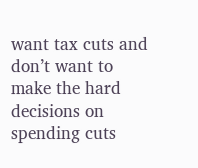want tax cuts and don’t want to make the hard decisions on spending cuts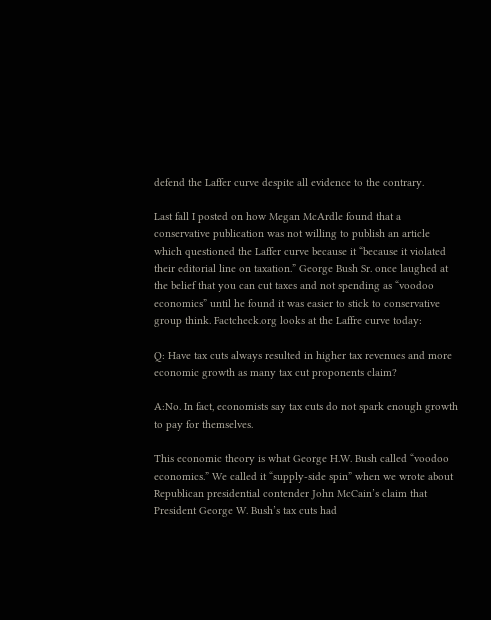defend the Laffer curve despite all evidence to the contrary.

Last fall I posted on how Megan McArdle found that a conservative publication was not willing to publish an article which questioned the Laffer curve because it “because it violated their editorial line on taxation.” George Bush Sr. once laughed at the belief that you can cut taxes and not spending as “voodoo economics” until he found it was easier to stick to conservative group think. Factcheck.org looks at the Laffre curve today:

Q: Have tax cuts always resulted in higher tax revenues and more economic growth as many tax cut proponents claim?

A:No. In fact, economists say tax cuts do not spark enough growth to pay for themselves.

This economic theory is what George H.W. Bush called “voodoo economics.” We called it “supply-side spin” when we wrote about Republican presidential contender John McCain’s claim that President George W. Bush’s tax cuts had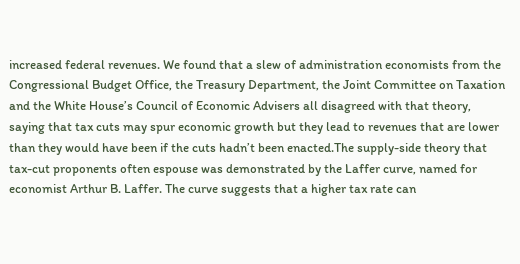increased federal revenues. We found that a slew of administration economists from the Congressional Budget Office, the Treasury Department, the Joint Committee on Taxation and the White House’s Council of Economic Advisers all disagreed with that theory, saying that tax cuts may spur economic growth but they lead to revenues that are lower than they would have been if the cuts hadn’t been enacted.The supply-side theory that tax-cut proponents often espouse was demonstrated by the Laffer curve, named for economist Arthur B. Laffer. The curve suggests that a higher tax rate can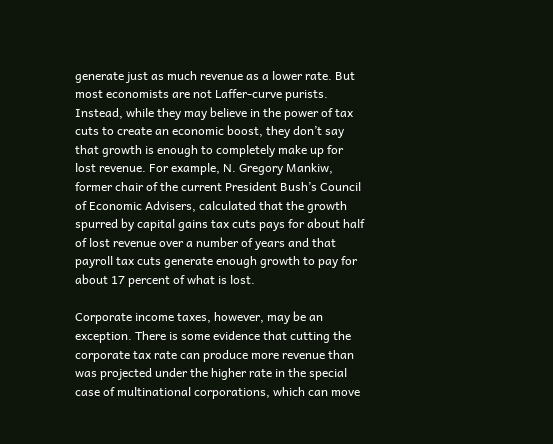generate just as much revenue as a lower rate. But most economists are not Laffer-curve purists. Instead, while they may believe in the power of tax cuts to create an economic boost, they don’t say that growth is enough to completely make up for lost revenue. For example, N. Gregory Mankiw, former chair of the current President Bush’s Council of Economic Advisers, calculated that the growth spurred by capital gains tax cuts pays for about half of lost revenue over a number of years and that payroll tax cuts generate enough growth to pay for about 17 percent of what is lost.

Corporate income taxes, however, may be an exception. There is some evidence that cutting the corporate tax rate can produce more revenue than was projected under the higher rate in the special case of multinational corporations, which can move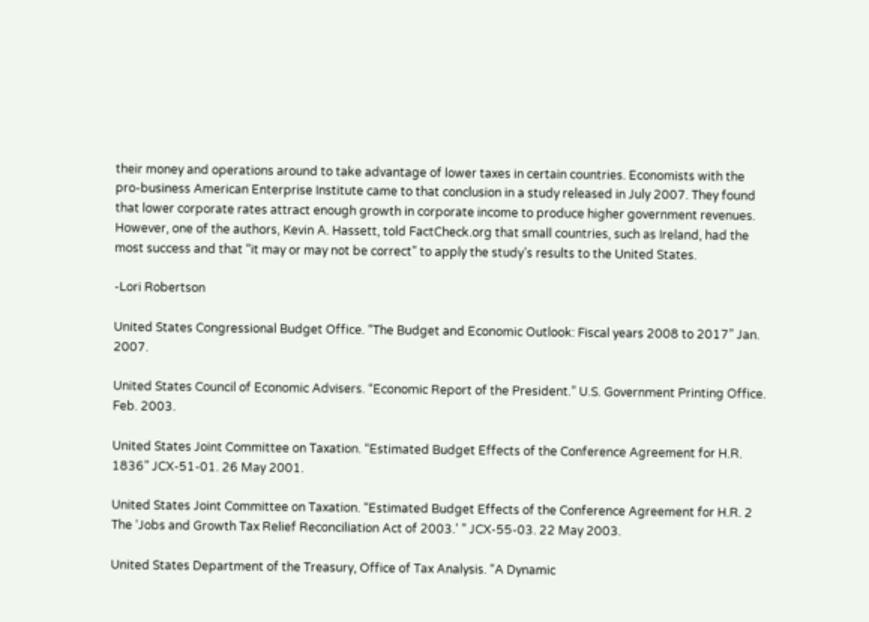their money and operations around to take advantage of lower taxes in certain countries. Economists with the pro-business American Enterprise Institute came to that conclusion in a study released in July 2007. They found that lower corporate rates attract enough growth in corporate income to produce higher government revenues. However, one of the authors, Kevin A. Hassett, told FactCheck.org that small countries, such as Ireland, had the most success and that “it may or may not be correct” to apply the study’s results to the United States.

-Lori Robertson

United States Congressional Budget Office. “The Budget and Economic Outlook: Fiscal years 2008 to 2017” Jan. 2007.

United States Council of Economic Advisers. “Economic Report of the President.” U.S. Government Printing Office. Feb. 2003.

United States Joint Committee on Taxation. “Estimated Budget Effects of the Conference Agreement for H.R. 1836” JCX-51-01. 26 May 2001.

United States Joint Committee on Taxation. “Estimated Budget Effects of the Conference Agreement for H.R. 2 The ‘Jobs and Growth Tax Relief Reconciliation Act of 2003.’ ” JCX-55-03. 22 May 2003.

United States Department of the Treasury, Office of Tax Analysis. “A Dynamic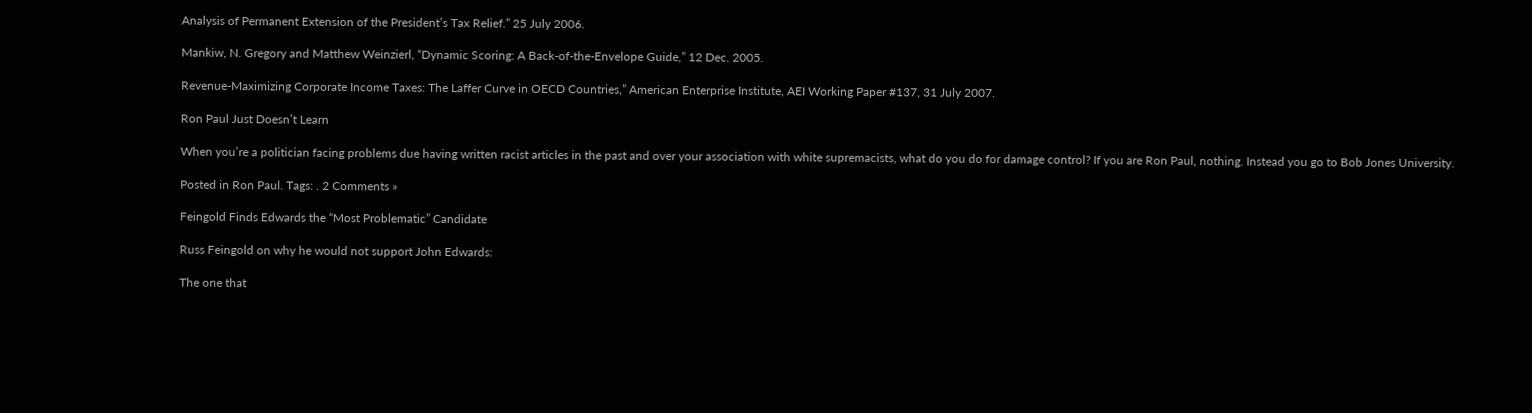Analysis of Permanent Extension of the President’s Tax Relief.” 25 July 2006.

Mankiw, N. Gregory and Matthew Weinzierl, “Dynamic Scoring: A Back-of-the-Envelope Guide,” 12 Dec. 2005.

Revenue-Maximizing Corporate Income Taxes: The Laffer Curve in OECD Countries,” American Enterprise Institute, AEI Working Paper #137, 31 July 2007.

Ron Paul Just Doesn’t Learn

When you’re a politician facing problems due having written racist articles in the past and over your association with white supremacists, what do you do for damage control? If you are Ron Paul, nothing. Instead you go to Bob Jones University.

Posted in Ron Paul. Tags: . 2 Comments »

Feingold Finds Edwards the “Most Problematic” Candidate

Russ Feingold on why he would not support John Edwards:

The one that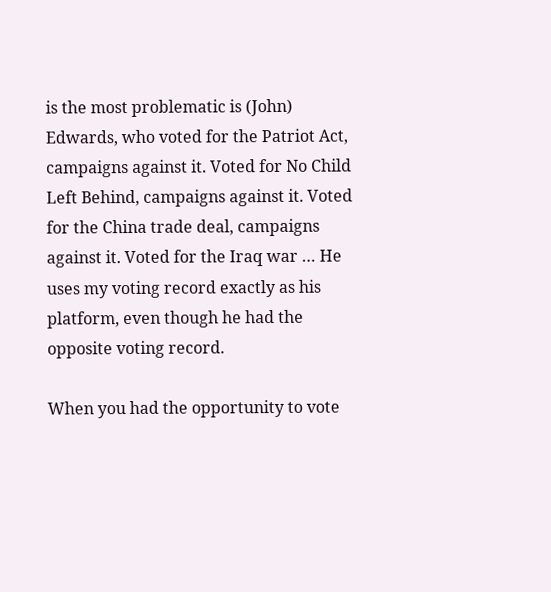is the most problematic is (John) Edwards, who voted for the Patriot Act, campaigns against it. Voted for No Child Left Behind, campaigns against it. Voted for the China trade deal, campaigns against it. Voted for the Iraq war … He uses my voting record exactly as his platform, even though he had the opposite voting record.

When you had the opportunity to vote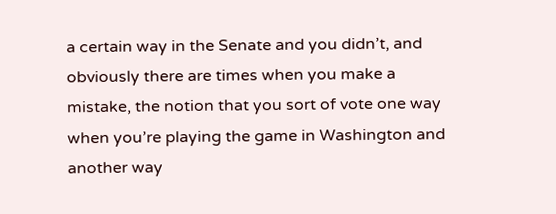a certain way in the Senate and you didn’t, and obviously there are times when you make a mistake, the notion that you sort of vote one way when you’re playing the game in Washington and another way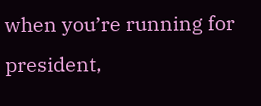when you’re running for president,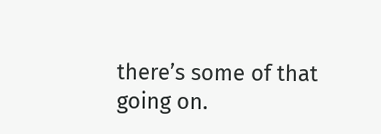there’s some of that going on.